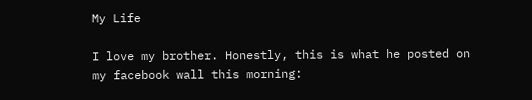My Life

I love my brother. Honestly, this is what he posted on my facebook wall this morning: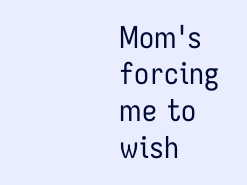Mom's forcing me to wish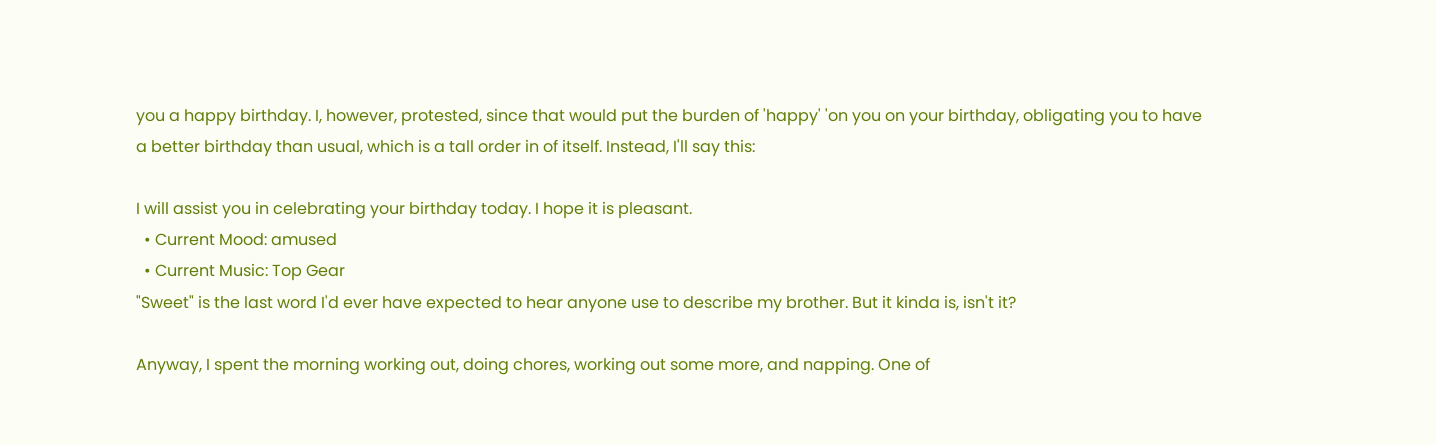you a happy birthday. I, however, protested, since that would put the burden of 'happy' 'on you on your birthday, obligating you to have a better birthday than usual, which is a tall order in of itself. Instead, I'll say this:

I will assist you in celebrating your birthday today. I hope it is pleasant.
  • Current Mood: amused
  • Current Music: Top Gear
"Sweet" is the last word I'd ever have expected to hear anyone use to describe my brother. But it kinda is, isn't it?

Anyway, I spent the morning working out, doing chores, working out some more, and napping. One of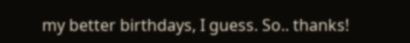my better birthdays, I guess. So.. thanks!